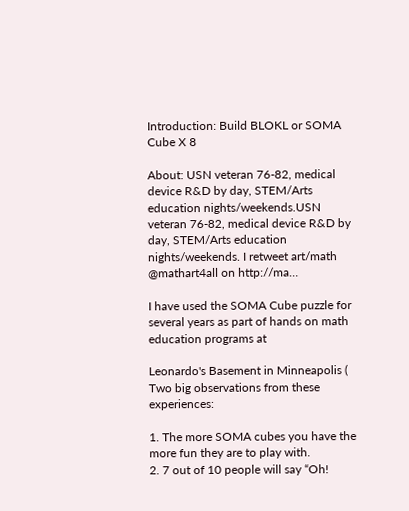Introduction: Build BLOKL or SOMA Cube X 8

About: USN veteran 76-82, medical device R&D by day, STEM/Arts education nights/weekends.USN veteran 76-82, medical device R&D by day, STEM/Arts education nights/weekends. I retweet art/math @mathart4all on http://ma…

I have used the SOMA Cube puzzle for several years as part of hands on math education programs at

Leonardo's Basement in Minneapolis ( Two big observations from these experiences:

1. The more SOMA cubes you have the more fun they are to play with.
2. 7 out of 10 people will say “Oh!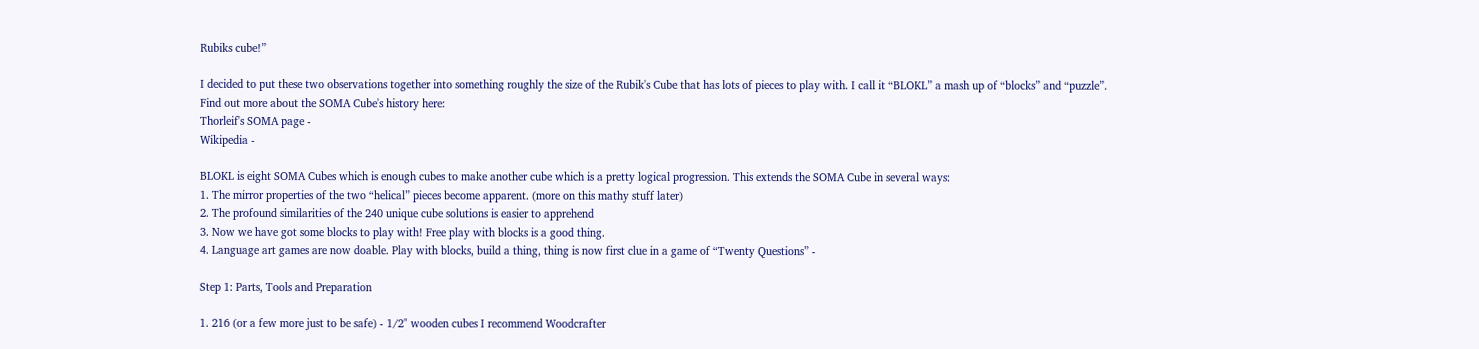Rubiks cube!”

I decided to put these two observations together into something roughly the size of the Rubik's Cube that has lots of pieces to play with. I call it “BLOKL” a mash up of “blocks” and “puzzle”.
Find out more about the SOMA Cube's history here:
Thorleif's SOMA page -
Wikipedia -

BLOKL is eight SOMA Cubes which is enough cubes to make another cube which is a pretty logical progression. This extends the SOMA Cube in several ways:
1. The mirror properties of the two “helical” pieces become apparent. (more on this mathy stuff later)
2. The profound similarities of the 240 unique cube solutions is easier to apprehend
3. Now we have got some blocks to play with! Free play with blocks is a good thing.
4. Language art games are now doable. Play with blocks, build a thing, thing is now first clue in a game of “Twenty Questions” -

Step 1: Parts, Tools and Preparation

1. 216 (or a few more just to be safe) - 1/2" wooden cubes I recommend Woodcrafter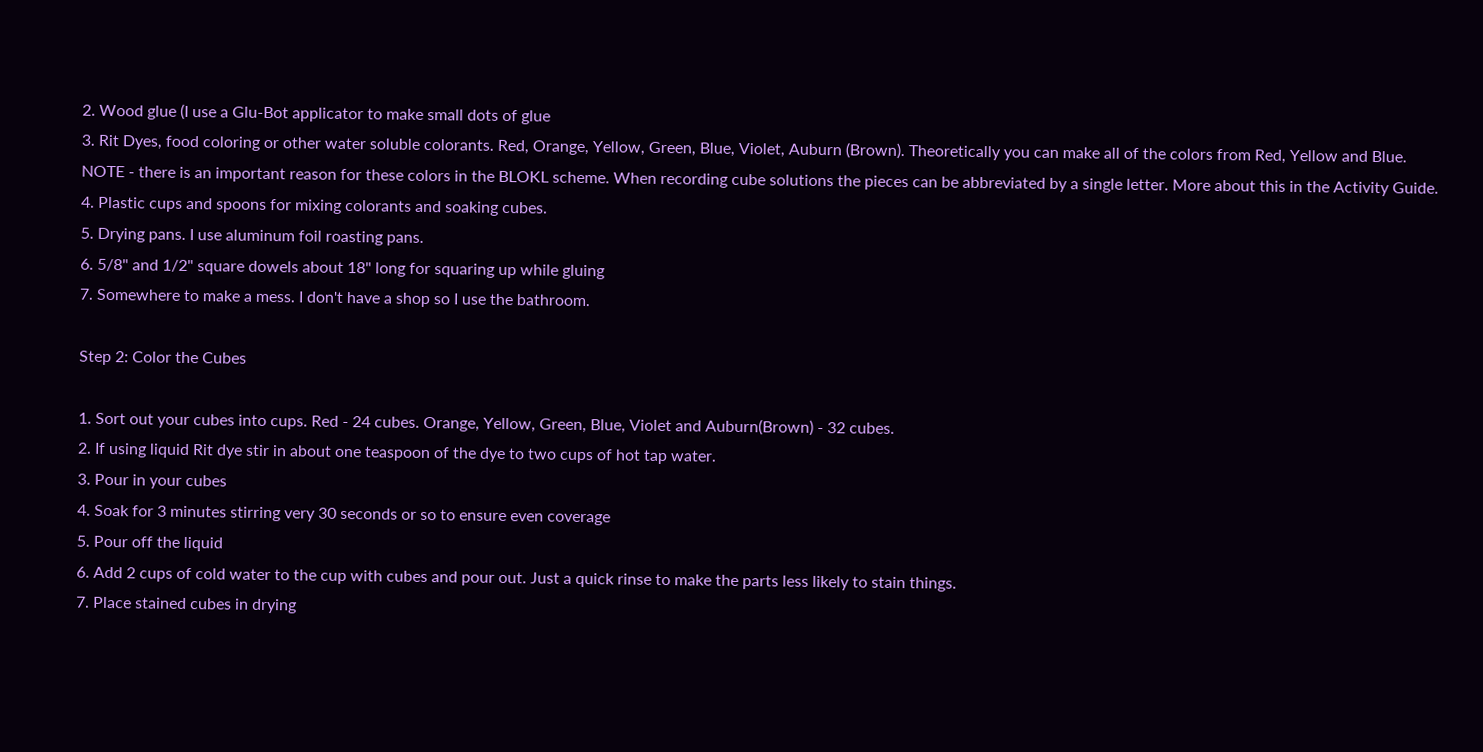2. Wood glue (I use a Glu-Bot applicator to make small dots of glue
3. Rit Dyes, food coloring or other water soluble colorants. Red, Orange, Yellow, Green, Blue, Violet, Auburn (Brown). Theoretically you can make all of the colors from Red, Yellow and Blue.
NOTE - there is an important reason for these colors in the BLOKL scheme. When recording cube solutions the pieces can be abbreviated by a single letter. More about this in the Activity Guide.
4. Plastic cups and spoons for mixing colorants and soaking cubes.
5. Drying pans. I use aluminum foil roasting pans.
6. 5/8" and 1/2" square dowels about 18" long for squaring up while gluing
7. Somewhere to make a mess. I don't have a shop so I use the bathroom.

Step 2: Color the Cubes

1. Sort out your cubes into cups. Red - 24 cubes. Orange, Yellow, Green, Blue, Violet and Auburn(Brown) - 32 cubes.
2. If using liquid Rit dye stir in about one teaspoon of the dye to two cups of hot tap water.
3. Pour in your cubes
4. Soak for 3 minutes stirring very 30 seconds or so to ensure even coverage
5. Pour off the liquid
6. Add 2 cups of cold water to the cup with cubes and pour out. Just a quick rinse to make the parts less likely to stain things.
7. Place stained cubes in drying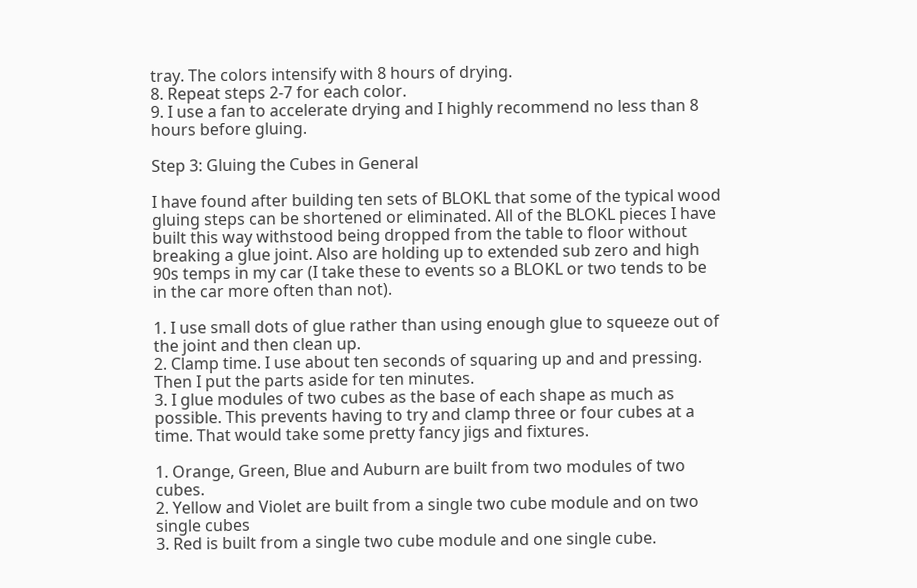tray. The colors intensify with 8 hours of drying.
8. Repeat steps 2-7 for each color.
9. I use a fan to accelerate drying and I highly recommend no less than 8 hours before gluing.

Step 3: Gluing the Cubes in General

I have found after building ten sets of BLOKL that some of the typical wood gluing steps can be shortened or eliminated. All of the BLOKL pieces I have built this way withstood being dropped from the table to floor without breaking a glue joint. Also are holding up to extended sub zero and high 90s temps in my car (I take these to events so a BLOKL or two tends to be in the car more often than not).

1. I use small dots of glue rather than using enough glue to squeeze out of the joint and then clean up.
2. Clamp time. I use about ten seconds of squaring up and and pressing. Then I put the parts aside for ten minutes.
3. I glue modules of two cubes as the base of each shape as much as possible. This prevents having to try and clamp three or four cubes at a time. That would take some pretty fancy jigs and fixtures.

1. Orange, Green, Blue and Auburn are built from two modules of two cubes.
2. Yellow and Violet are built from a single two cube module and on two single cubes
3. Red is built from a single two cube module and one single cube.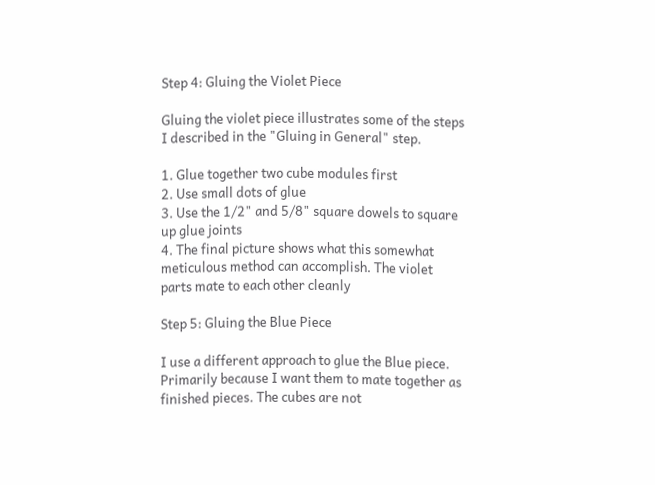Step 4: Gluing the Violet Piece

Gluing the violet piece illustrates some of the steps I described in the "Gluing in General" step.

1. Glue together two cube modules first
2. Use small dots of glue
3. Use the 1/2" and 5/8" square dowels to square up glue joints
4. The final picture shows what this somewhat meticulous method can accomplish. The violet parts mate to each other cleanly

Step 5: Gluing the Blue Piece

I use a different approach to glue the Blue piece. Primarily because I want them to mate together as finished pieces. The cubes are not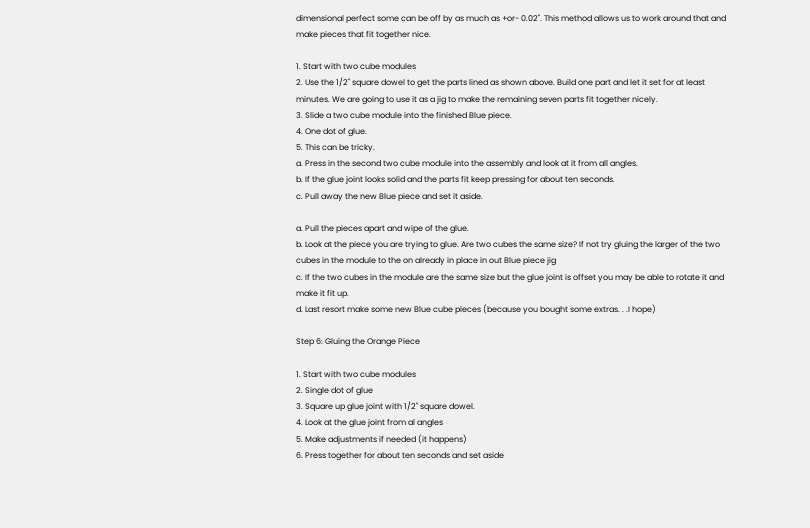dimensional perfect some can be off by as much as +or- 0.02". This method allows us to work around that and make pieces that fit together nice.

1. Start with two cube modules
2. Use the 1/2" square dowel to get the parts lined as shown above. Build one part and let it set for at least minutes. We are going to use it as a jig to make the remaining seven parts fit together nicely.
3. Slide a two cube module into the finished Blue piece.
4. One dot of glue.
5. This can be tricky.
a. Press in the second two cube module into the assembly and look at it from all angles.
b. If the glue joint looks solid and the parts fit keep pressing for about ten seconds.
c. Pull away the new Blue piece and set it aside.

a. Pull the pieces apart and wipe of the glue.
b. Look at the piece you are trying to glue. Are two cubes the same size? If not try gluing the larger of the two
cubes in the module to the on already in place in out Blue piece jig
c. If the two cubes in the module are the same size but the glue joint is offset you may be able to rotate it and
make it fit up.
d. Last resort make some new Blue cube pieces (because you bought some extras. . .I hope)

Step 6: Gluing the Orange Piece

1. Start with two cube modules
2. Single dot of glue
3. Square up glue joint with 1/2" square dowel.
4. Look at the glue joint from al angles
5. Make adjustments if needed (it happens)
6. Press together for about ten seconds and set aside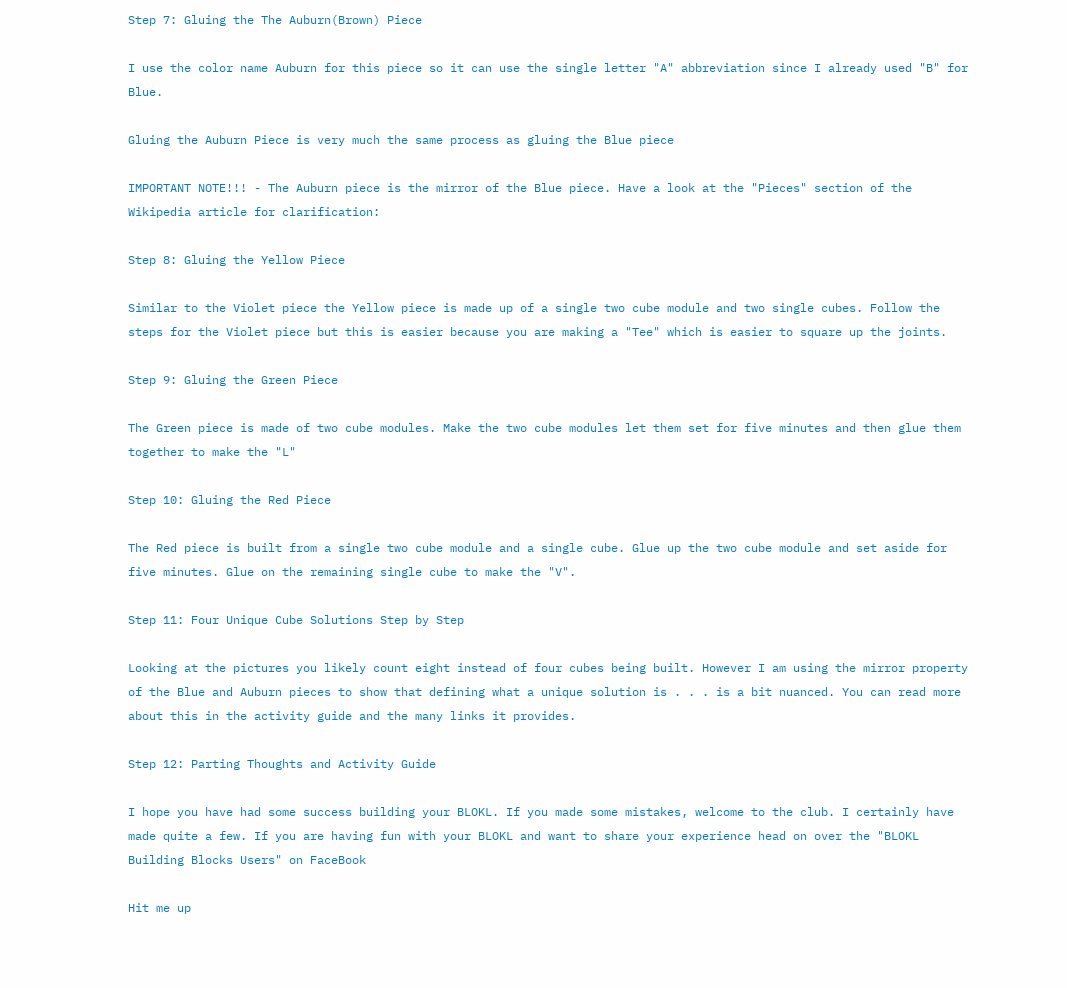Step 7: Gluing the The Auburn(Brown) Piece

I use the color name Auburn for this piece so it can use the single letter "A" abbreviation since I already used "B" for Blue.

Gluing the Auburn Piece is very much the same process as gluing the Blue piece

IMPORTANT NOTE!!! - The Auburn piece is the mirror of the Blue piece. Have a look at the "Pieces" section of the Wikipedia article for clarification:

Step 8: Gluing the Yellow Piece

Similar to the Violet piece the Yellow piece is made up of a single two cube module and two single cubes. Follow the steps for the Violet piece but this is easier because you are making a "Tee" which is easier to square up the joints.

Step 9: Gluing the Green Piece

The Green piece is made of two cube modules. Make the two cube modules let them set for five minutes and then glue them together to make the "L"

Step 10: Gluing the Red Piece

The Red piece is built from a single two cube module and a single cube. Glue up the two cube module and set aside for five minutes. Glue on the remaining single cube to make the "V".

Step 11: Four Unique Cube Solutions Step by Step

Looking at the pictures you likely count eight instead of four cubes being built. However I am using the mirror property of the Blue and Auburn pieces to show that defining what a unique solution is . . . is a bit nuanced. You can read more about this in the activity guide and the many links it provides.

Step 12: Parting Thoughts and Activity Guide

I hope you have had some success building your BLOKL. If you made some mistakes, welcome to the club. I certainly have made quite a few. If you are having fun with your BLOKL and want to share your experience head on over the "BLOKL Building Blocks Users" on FaceBook

Hit me up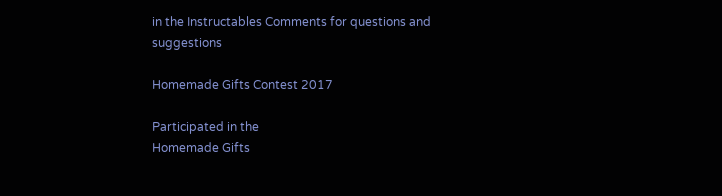in the Instructables Comments for questions and suggestions

Homemade Gifts Contest 2017

Participated in the
Homemade Gifts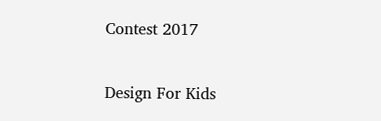Contest 2017

Design For Kids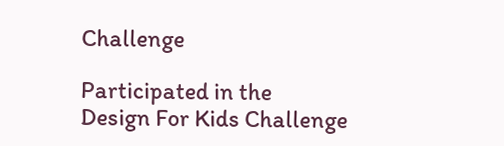Challenge

Participated in the
Design For Kids Challenge